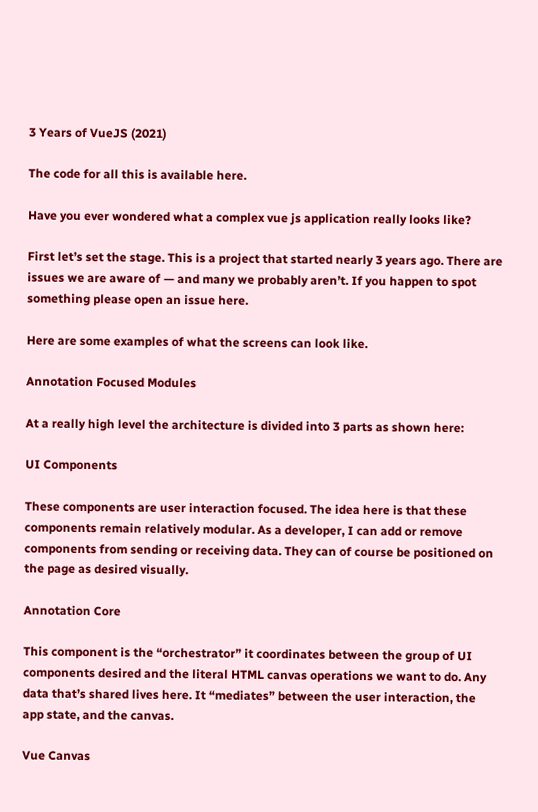3 Years of VueJS (2021)

The code for all this is available here.

Have you ever wondered what a complex vue js application really looks like?

First let’s set the stage. This is a project that started nearly 3 years ago. There are issues we are aware of — and many we probably aren’t. If you happen to spot something please open an issue here.

Here are some examples of what the screens can look like.

Annotation Focused Modules

At a really high level the architecture is divided into 3 parts as shown here:

UI Components

These components are user interaction focused. The idea here is that these components remain relatively modular. As a developer, I can add or remove components from sending or receiving data. They can of course be positioned on the page as desired visually.

Annotation Core

This component is the “orchestrator” it coordinates between the group of UI components desired and the literal HTML canvas operations we want to do. Any data that’s shared lives here. It “mediates” between the user interaction, the app state, and the canvas.

Vue Canvas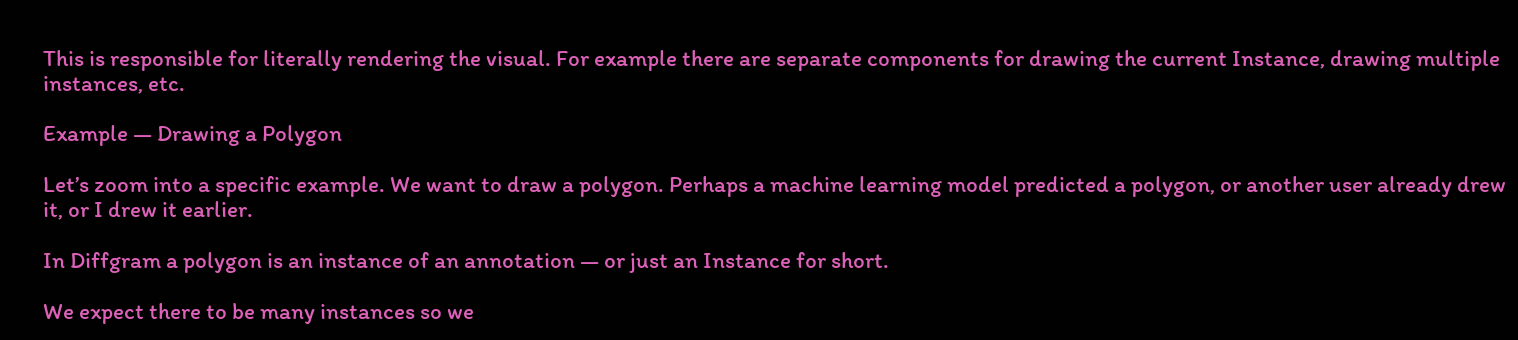This is responsible for literally rendering the visual. For example there are separate components for drawing the current Instance, drawing multiple instances, etc.

Example — Drawing a Polygon

Let’s zoom into a specific example. We want to draw a polygon. Perhaps a machine learning model predicted a polygon, or another user already drew it, or I drew it earlier.

In Diffgram a polygon is an instance of an annotation — or just an Instance for short.

We expect there to be many instances so we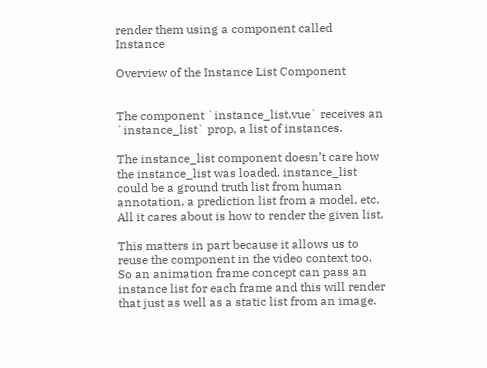render them using a component called Instance

Overview of the Instance List Component


The component `instance_list.vue` receives an `instance_list` prop, a list of instances.

The instance_list component doesn’t care how the instance_list was loaded. instance_list could be a ground truth list from human annotation, a prediction list from a model, etc. All it cares about is how to render the given list.

This matters in part because it allows us to reuse the component in the video context too. So an animation frame concept can pass an instance list for each frame and this will render that just as well as a static list from an image.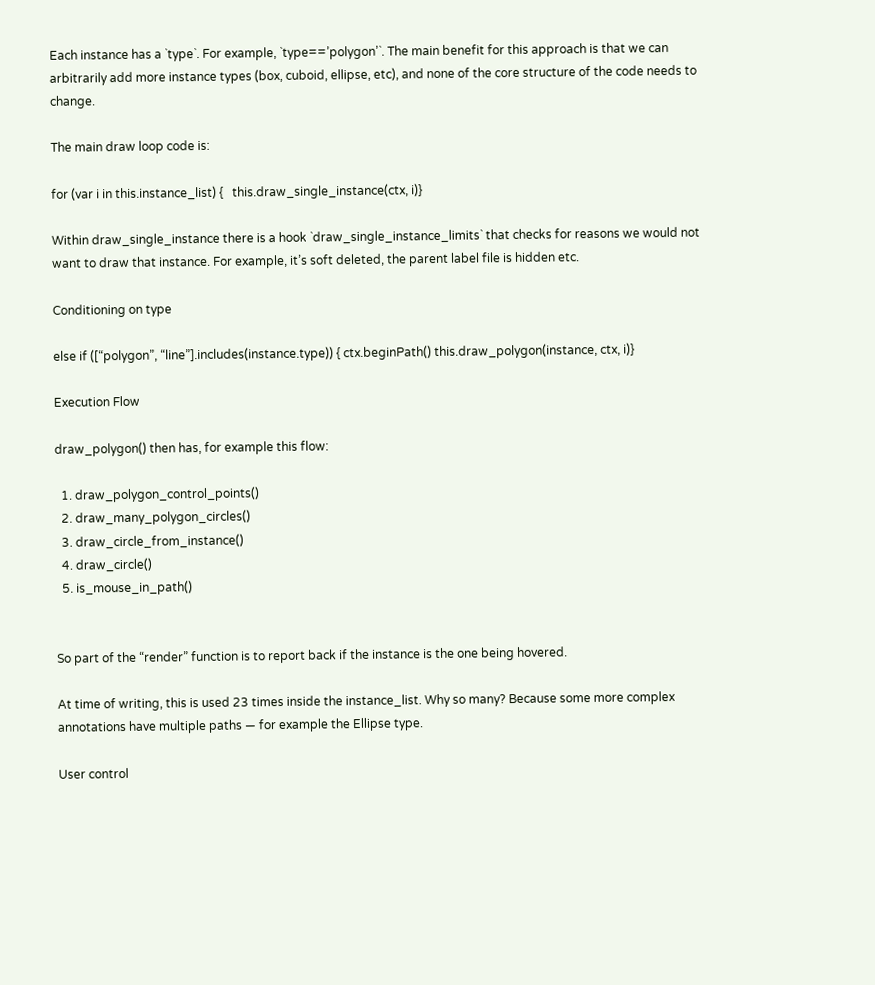Each instance has a `type`. For example, `type==’polygon’`. The main benefit for this approach is that we can arbitrarily add more instance types (box, cuboid, ellipse, etc), and none of the core structure of the code needs to change.

The main draw loop code is:

for (var i in this.instance_list) {   this.draw_single_instance(ctx, i)}

Within draw_single_instance there is a hook `draw_single_instance_limits` that checks for reasons we would not want to draw that instance. For example, it’s soft deleted, the parent label file is hidden etc.

Conditioning on type

else if ([“polygon”, “line”].includes(instance.type)) { ctx.beginPath() this.draw_polygon(instance, ctx, i)}

Execution Flow

draw_polygon() then has, for example this flow:

  1. draw_polygon_control_points()
  2. draw_many_polygon_circles()
  3. draw_circle_from_instance()
  4. draw_circle()
  5. is_mouse_in_path()


So part of the “render” function is to report back if the instance is the one being hovered.

At time of writing, this is used 23 times inside the instance_list. Why so many? Because some more complex annotations have multiple paths — for example the Ellipse type.

User control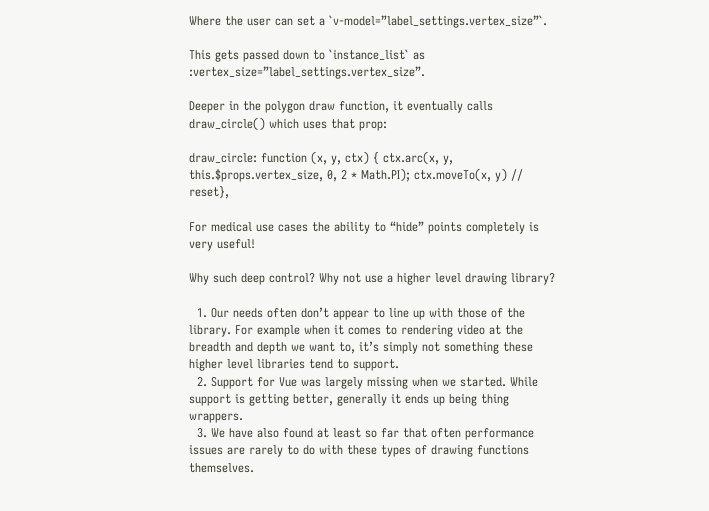Where the user can set a `v-model=”label_settings.vertex_size”`.

This gets passed down to `instance_list` as :vertex_size=”label_settings.vertex_size”.

Deeper in the polygon draw function, it eventually calls draw_circle() which uses that prop:

draw_circle: function (x, y, ctx) { ctx.arc(x, y, this.$props.vertex_size, 0, 2 * Math.PI); ctx.moveTo(x, y) // reset},

For medical use cases the ability to “hide” points completely is very useful!

Why such deep control? Why not use a higher level drawing library?

  1. Our needs often don’t appear to line up with those of the library. For example when it comes to rendering video at the breadth and depth we want to, it’s simply not something these higher level libraries tend to support.
  2. Support for Vue was largely missing when we started. While support is getting better, generally it ends up being thing wrappers.
  3. We have also found at least so far that often performance issues are rarely to do with these types of drawing functions themselves.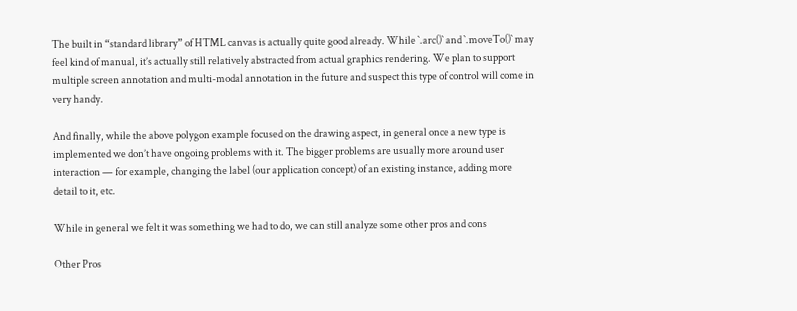The built in “standard library” of HTML canvas is actually quite good already. While `.arc()` and `.moveTo()` may feel kind of manual, it’s actually still relatively abstracted from actual graphics rendering. We plan to support multiple screen annotation and multi-modal annotation in the future and suspect this type of control will come in very handy.

And finally, while the above polygon example focused on the drawing aspect, in general once a new type is implemented we don’t have ongoing problems with it. The bigger problems are usually more around user interaction — for example, changing the label (our application concept) of an existing instance, adding more detail to it, etc.

While in general we felt it was something we had to do, we can still analyze some other pros and cons

Other Pros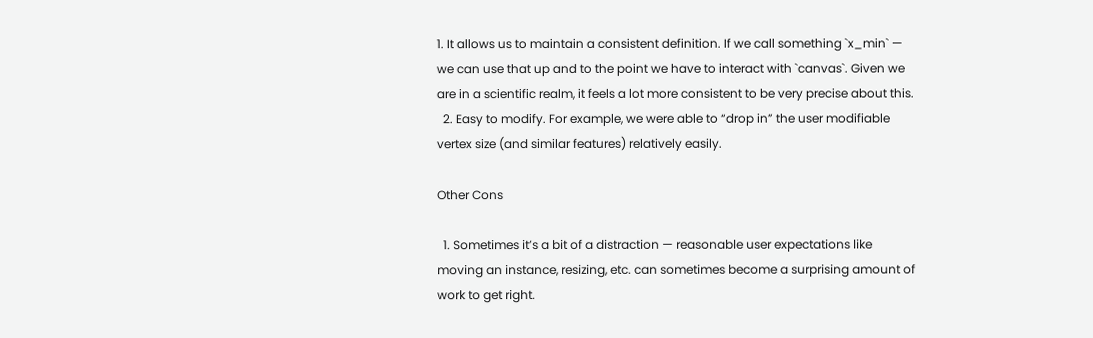1. It allows us to maintain a consistent definition. If we call something `x_min` — we can use that up and to the point we have to interact with `canvas`. Given we are in a scientific realm, it feels a lot more consistent to be very precise about this.
  2. Easy to modify. For example, we were able to “drop in” the user modifiable vertex size (and similar features) relatively easily.

Other Cons

  1. Sometimes it’s a bit of a distraction — reasonable user expectations like moving an instance, resizing, etc. can sometimes become a surprising amount of work to get right.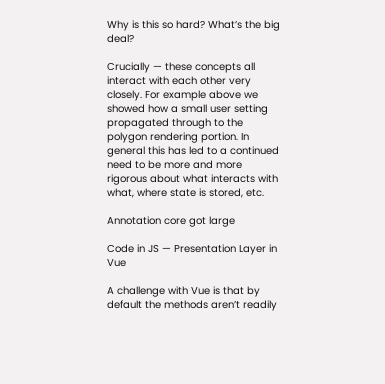Why is this so hard? What’s the big deal?

Crucially — these concepts all interact with each other very closely. For example above we showed how a small user setting propagated through to the polygon rendering portion. In general this has led to a continued need to be more and more rigorous about what interacts with what, where state is stored, etc.

Annotation core got large

Code in JS — Presentation Layer in Vue

A challenge with Vue is that by default the methods aren’t readily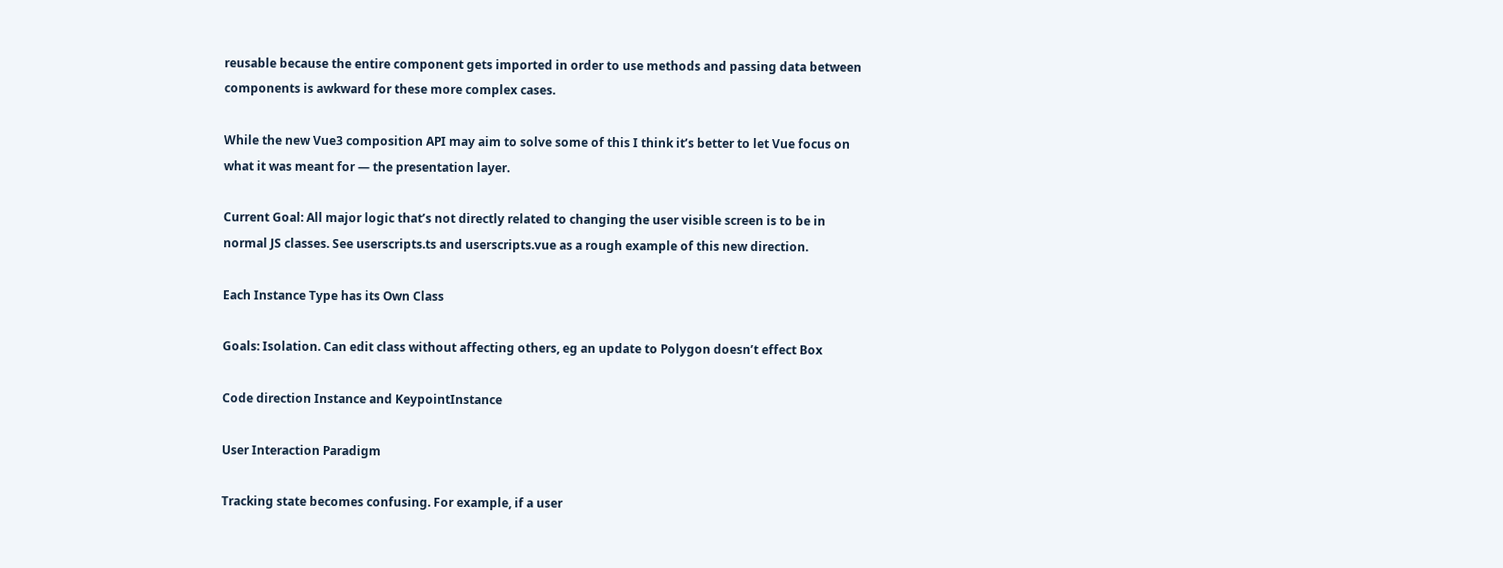reusable because the entire component gets imported in order to use methods and passing data between components is awkward for these more complex cases.

While the new Vue3 composition API may aim to solve some of this I think it’s better to let Vue focus on what it was meant for — the presentation layer.

Current Goal: All major logic that’s not directly related to changing the user visible screen is to be in normal JS classes. See userscripts.ts and userscripts.vue as a rough example of this new direction.

Each Instance Type has its Own Class

Goals: Isolation. Can edit class without affecting others, eg an update to Polygon doesn’t effect Box

Code direction Instance and KeypointInstance

User Interaction Paradigm

Tracking state becomes confusing. For example, if a user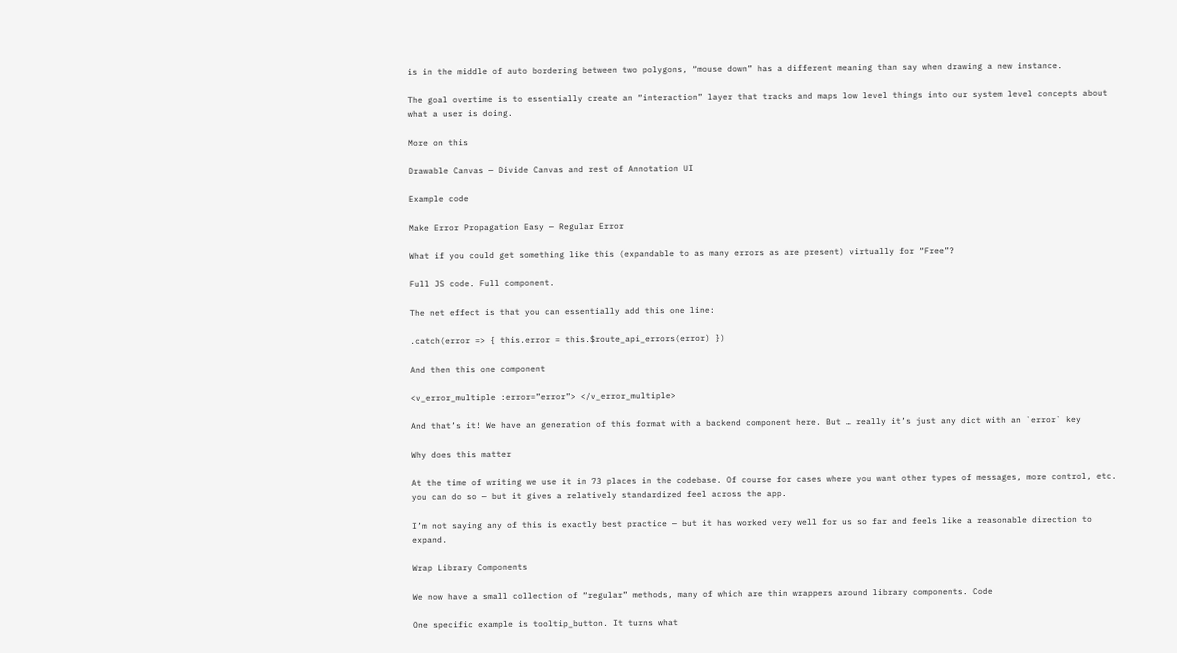is in the middle of auto bordering between two polygons, “mouse down” has a different meaning than say when drawing a new instance.

The goal overtime is to essentially create an “interaction” layer that tracks and maps low level things into our system level concepts about what a user is doing.

More on this

Drawable Canvas — Divide Canvas and rest of Annotation UI

Example code

Make Error Propagation Easy — Regular Error

What if you could get something like this (expandable to as many errors as are present) virtually for “Free”?

Full JS code. Full component.

The net effect is that you can essentially add this one line:

.catch(error => { this.error = this.$route_api_errors(error) })

And then this one component

<v_error_multiple :error=”error”> </v_error_multiple>

And that’s it! We have an generation of this format with a backend component here. But … really it’s just any dict with an `error` key

Why does this matter

At the time of writing we use it in 73 places in the codebase. Of course for cases where you want other types of messages, more control, etc. you can do so — but it gives a relatively standardized feel across the app.

I’m not saying any of this is exactly best practice — but it has worked very well for us so far and feels like a reasonable direction to expand.

Wrap Library Components

We now have a small collection of “regular” methods, many of which are thin wrappers around library components. Code

One specific example is tooltip_button. It turns what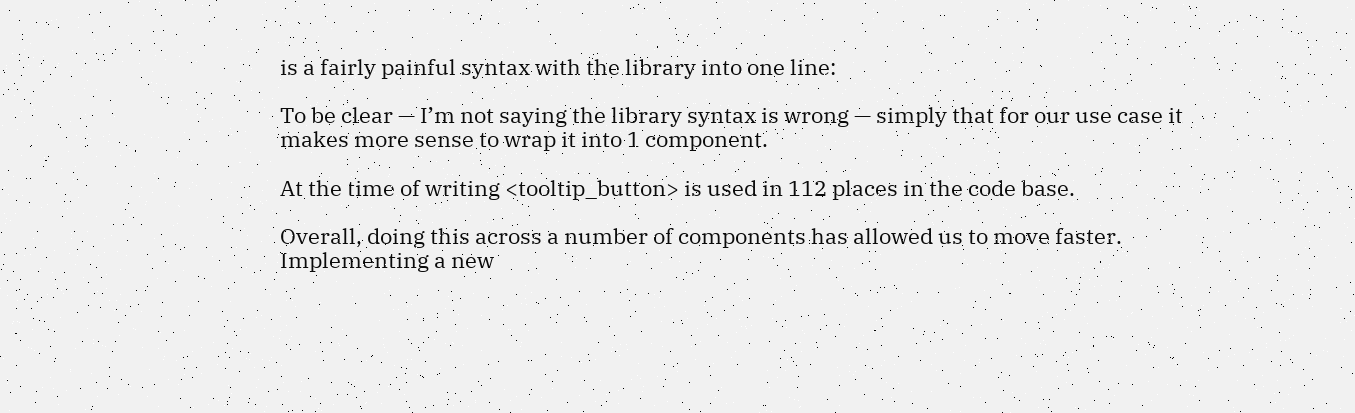is a fairly painful syntax with the library into one line:

To be clear — I’m not saying the library syntax is wrong — simply that for our use case it makes more sense to wrap it into 1 component.

At the time of writing <tooltip_button> is used in 112 places in the code base.

Overall, doing this across a number of components has allowed us to move faster. Implementing a new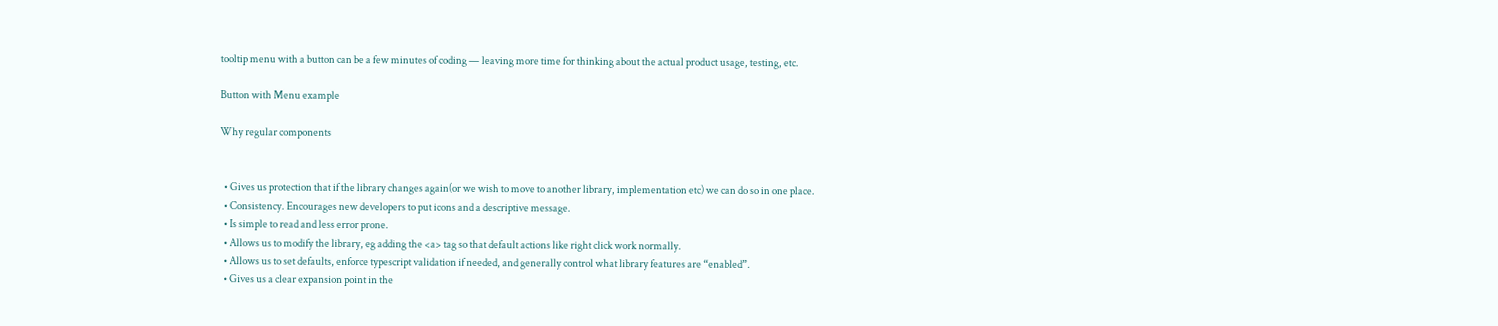tooltip menu with a button can be a few minutes of coding — leaving more time for thinking about the actual product usage, testing, etc.

Button with Menu example

Why regular components


  • Gives us protection that if the library changes again(or we wish to move to another library, implementation etc) we can do so in one place.
  • Consistency. Encourages new developers to put icons and a descriptive message.
  • Is simple to read and less error prone.
  • Allows us to modify the library, eg adding the <a> tag so that default actions like right click work normally.
  • Allows us to set defaults, enforce typescript validation if needed, and generally control what library features are “enabled”.
  • Gives us a clear expansion point in the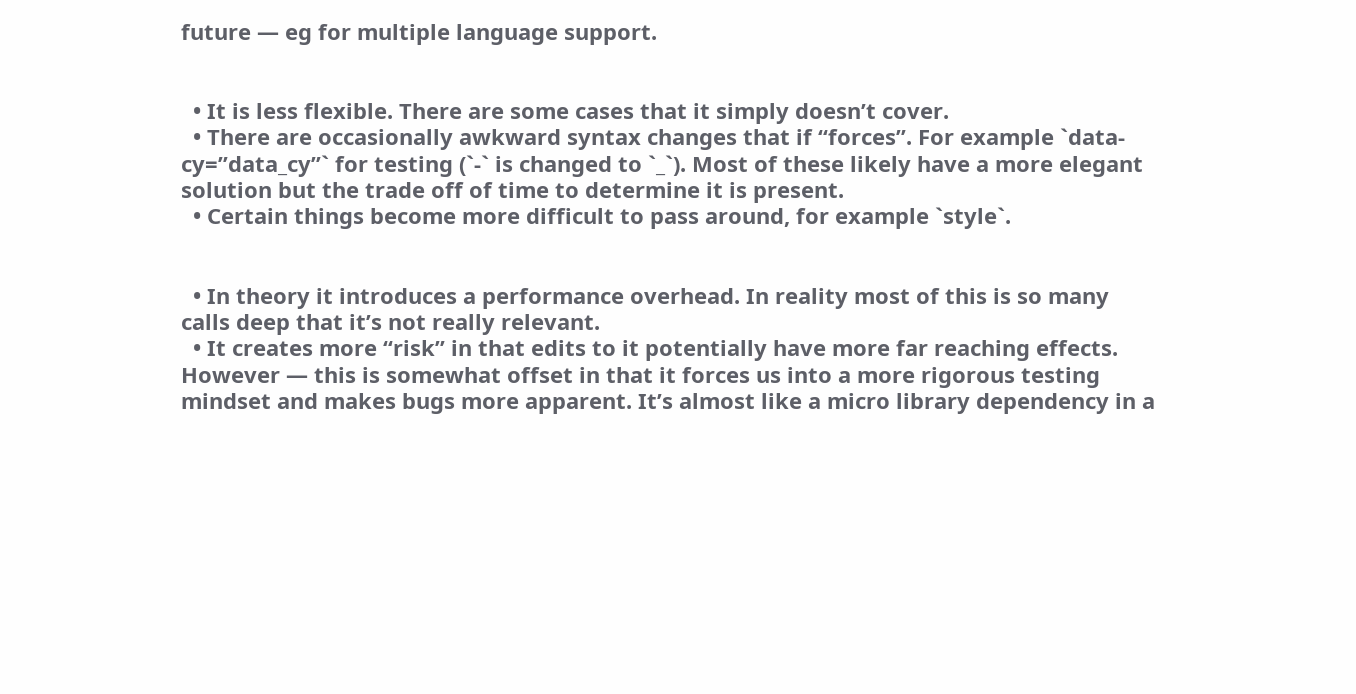future — eg for multiple language support.


  • It is less flexible. There are some cases that it simply doesn’t cover.
  • There are occasionally awkward syntax changes that if “forces”. For example `data-cy=”data_cy”` for testing (`-` is changed to `_`). Most of these likely have a more elegant solution but the trade off of time to determine it is present.
  • Certain things become more difficult to pass around, for example `style`.


  • In theory it introduces a performance overhead. In reality most of this is so many calls deep that it’s not really relevant.
  • It creates more “risk” in that edits to it potentially have more far reaching effects. However — this is somewhat offset in that it forces us into a more rigorous testing mindset and makes bugs more apparent. It’s almost like a micro library dependency in a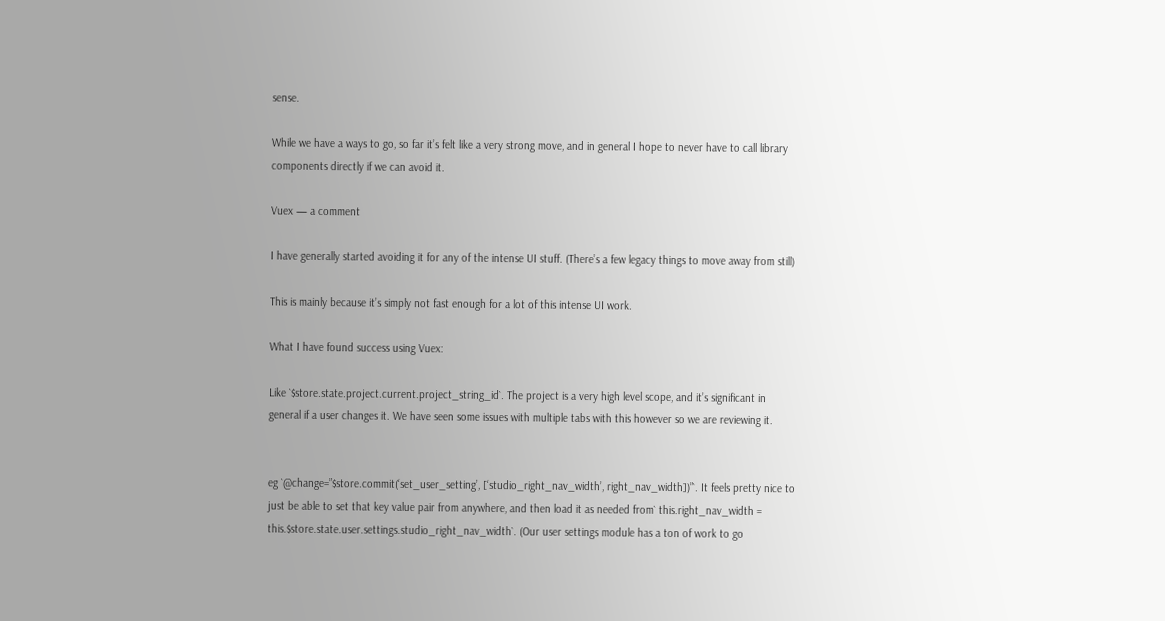sense.

While we have a ways to go, so far it’s felt like a very strong move, and in general I hope to never have to call library components directly if we can avoid it.

Vuex — a comment

I have generally started avoiding it for any of the intense UI stuff. (There’s a few legacy things to move away from still)

This is mainly because it’s simply not fast enough for a lot of this intense UI work.

What I have found success using Vuex:

Like `$store.state.project.current.project_string_id`. The project is a very high level scope, and it’s significant in general if a user changes it. We have seen some issues with multiple tabs with this however so we are reviewing it.


eg `@change=”$store.commit(‘set_user_setting’, [‘studio_right_nav_width’, right_nav_width])”`. It feels pretty nice to just be able to set that key value pair from anywhere, and then load it as needed from` this.right_nav_width = this.$store.state.user.settings.studio_right_nav_width`. (Our user settings module has a ton of work to go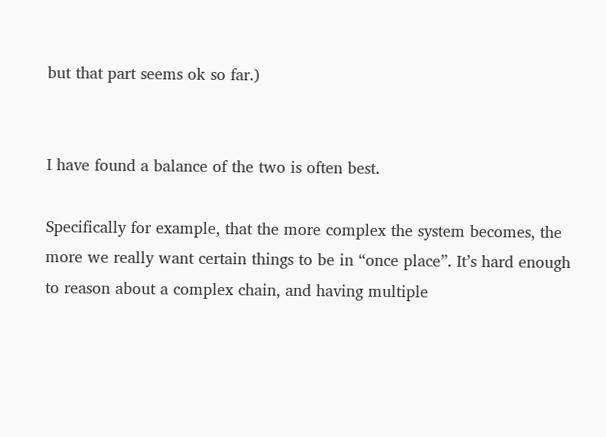but that part seems ok so far.)


I have found a balance of the two is often best.

Specifically for example, that the more complex the system becomes, the more we really want certain things to be in “once place”. It’s hard enough to reason about a complex chain, and having multiple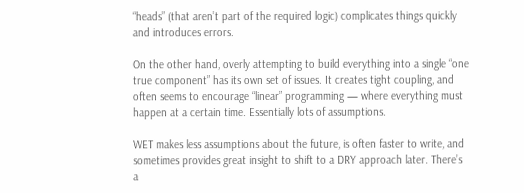“heads” (that aren’t part of the required logic) complicates things quickly and introduces errors.

On the other hand, overly attempting to build everything into a single “one true component” has its own set of issues. It creates tight coupling, and often seems to encourage “linear” programming — where everything must happen at a certain time. Essentially lots of assumptions.

WET makes less assumptions about the future, is often faster to write, and sometimes provides great insight to shift to a DRY approach later. There’s a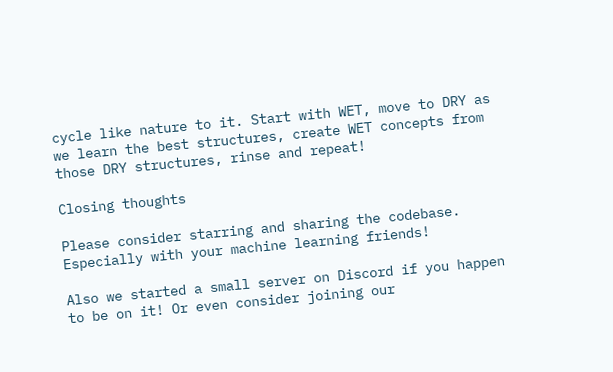cycle like nature to it. Start with WET, move to DRY as we learn the best structures, create WET concepts from those DRY structures, rinse and repeat!

Closing thoughts

Please consider starring and sharing the codebase. Especially with your machine learning friends!

Also we started a small server on Discord if you happen to be on it! Or even consider joining our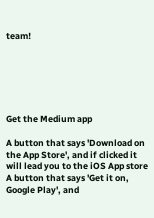team!






Get the Medium app

A button that says 'Download on the App Store', and if clicked it will lead you to the iOS App store
A button that says 'Get it on, Google Play', and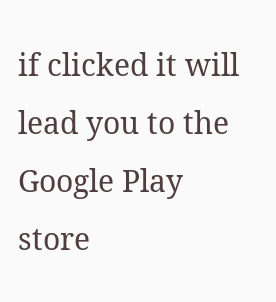if clicked it will lead you to the Google Play store